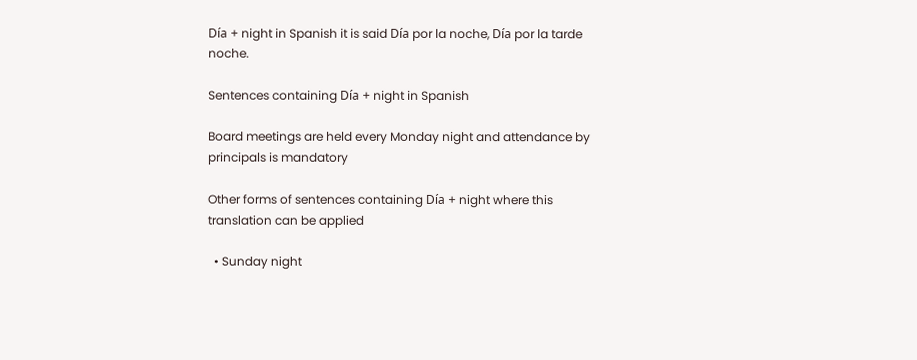Día + night in Spanish it is said Día por la noche, Día por la tarde noche.

Sentences containing Día + night in Spanish

Board meetings are held every Monday night and attendance by principals is mandatory

Other forms of sentences containing Día + night where this translation can be applied

  • Sunday night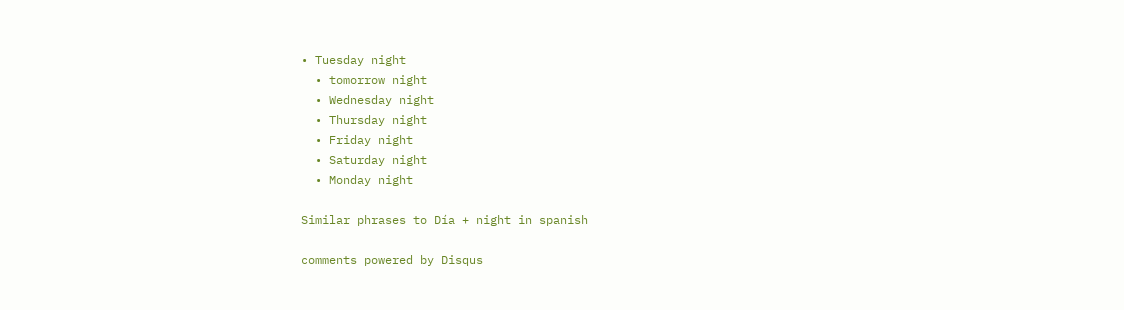• Tuesday night
  • tomorrow night
  • Wednesday night
  • Thursday night
  • Friday night
  • Saturday night
  • Monday night

Similar phrases to Día + night in spanish

comments powered by Disqus